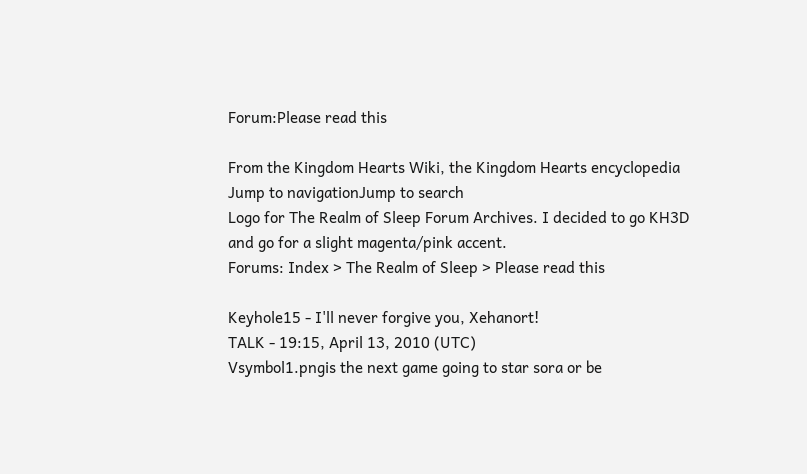Forum:Please read this

From the Kingdom Hearts Wiki, the Kingdom Hearts encyclopedia
Jump to navigationJump to search
Logo for The Realm of Sleep Forum Archives. I decided to go KH3D and go for a slight magenta/pink accent.
Forums: Index > The Realm of Sleep > Please read this

Keyhole15 - I'll never forgive you, Xehanort!
TALK - 19:15, April 13, 2010 (UTC)
Vsymbol1.pngis the next game going to star sora or be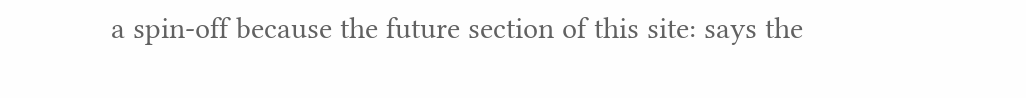a spin-off because the future section of this site: says the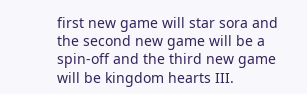first new game will star sora and the second new game will be a spin-off and the third new game will be kingdom hearts III.